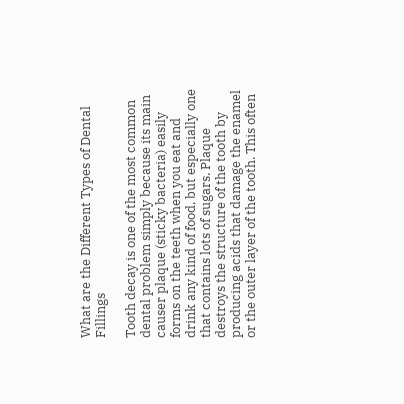What are the Different Types of Dental Fillings

Tooth decay is one of the most common dental problem simply because its main causer plaque (sticky bacteria) easily forms on the teeth when you eat and drink any kind of food, but especially one that contains lots of sugars. Plaque destroys the structure of the tooth by producing acids that damage the enamel or the outer layer of the tooth. This often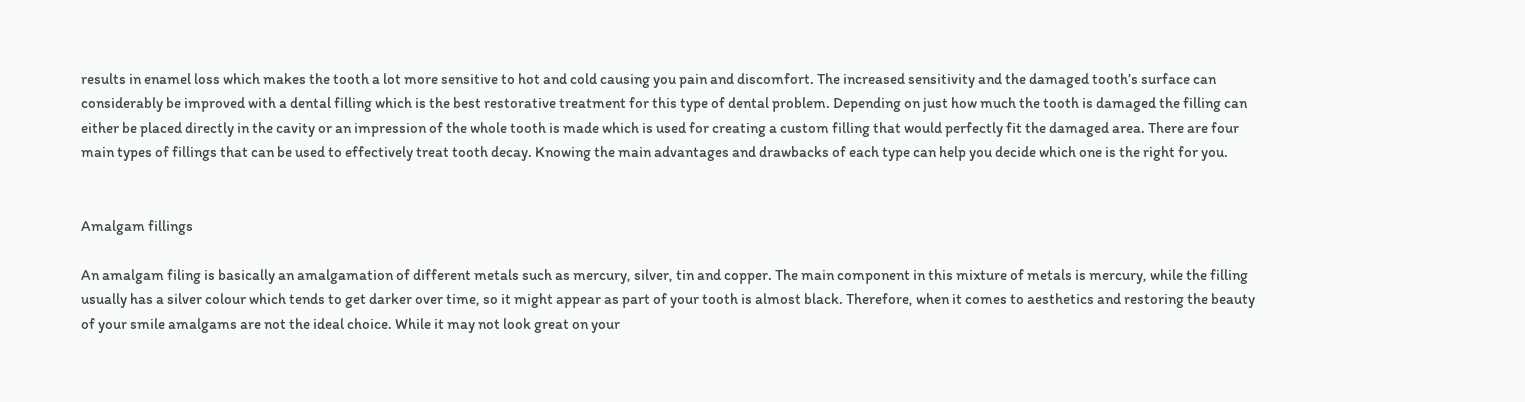results in enamel loss which makes the tooth a lot more sensitive to hot and cold causing you pain and discomfort. The increased sensitivity and the damaged tooth’s surface can considerably be improved with a dental filling which is the best restorative treatment for this type of dental problem. Depending on just how much the tooth is damaged the filling can either be placed directly in the cavity or an impression of the whole tooth is made which is used for creating a custom filling that would perfectly fit the damaged area. There are four main types of fillings that can be used to effectively treat tooth decay. Knowing the main advantages and drawbacks of each type can help you decide which one is the right for you.


Amalgam fillings

An amalgam filing is basically an amalgamation of different metals such as mercury, silver, tin and copper. The main component in this mixture of metals is mercury, while the filling usually has a silver colour which tends to get darker over time, so it might appear as part of your tooth is almost black. Therefore, when it comes to aesthetics and restoring the beauty of your smile amalgams are not the ideal choice. While it may not look great on your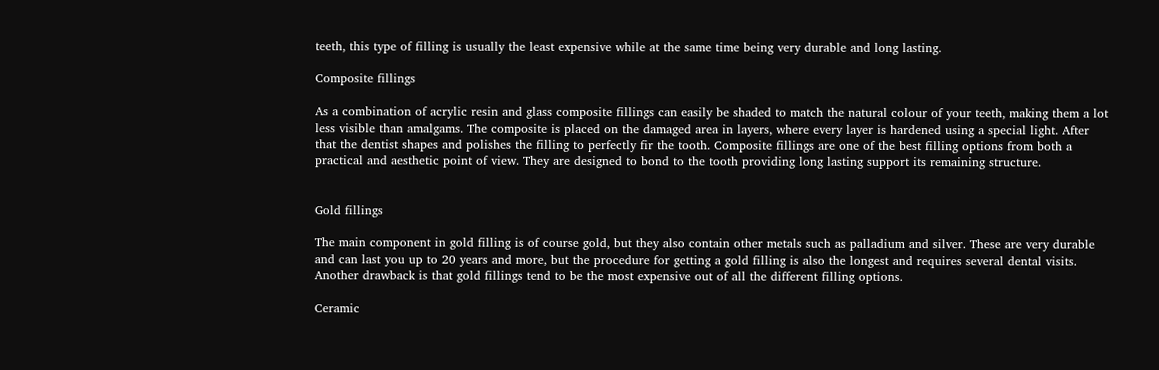teeth, this type of filling is usually the least expensive while at the same time being very durable and long lasting.

Composite fillings

As a combination of acrylic resin and glass composite fillings can easily be shaded to match the natural colour of your teeth, making them a lot less visible than amalgams. The composite is placed on the damaged area in layers, where every layer is hardened using a special light. After that the dentist shapes and polishes the filling to perfectly fir the tooth. Composite fillings are one of the best filling options from both a practical and aesthetic point of view. They are designed to bond to the tooth providing long lasting support its remaining structure.


Gold fillings

The main component in gold filling is of course gold, but they also contain other metals such as palladium and silver. These are very durable and can last you up to 20 years and more, but the procedure for getting a gold filling is also the longest and requires several dental visits. Another drawback is that gold fillings tend to be the most expensive out of all the different filling options.

Ceramic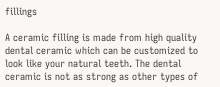fillings

A ceramic filling is made from high quality dental ceramic which can be customized to look like your natural teeth. The dental ceramic is not as strong as other types of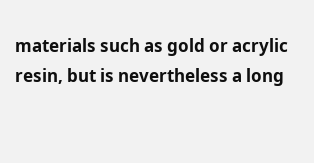materials such as gold or acrylic resin, but is nevertheless a long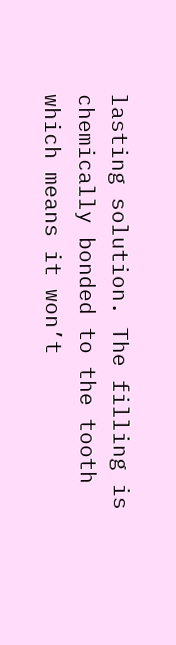lasting solution. The filling is chemically bonded to the tooth which means it won’t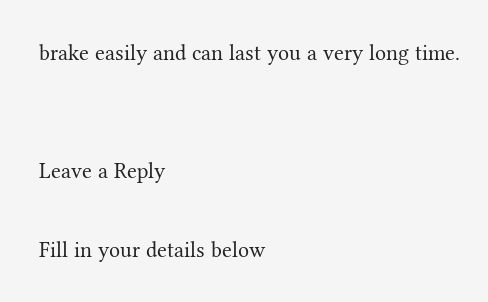brake easily and can last you a very long time.


Leave a Reply

Fill in your details below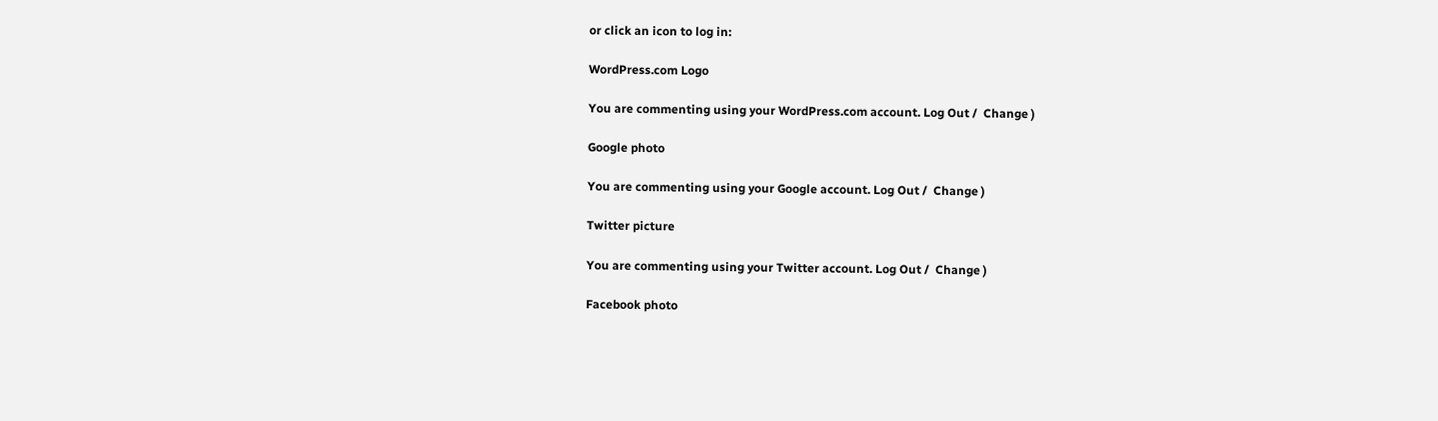or click an icon to log in:

WordPress.com Logo

You are commenting using your WordPress.com account. Log Out /  Change )

Google photo

You are commenting using your Google account. Log Out /  Change )

Twitter picture

You are commenting using your Twitter account. Log Out /  Change )

Facebook photo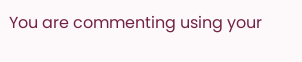You are commenting using your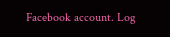Facebook account. Log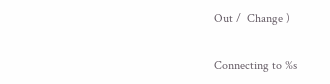Out /  Change )

Connecting to %s